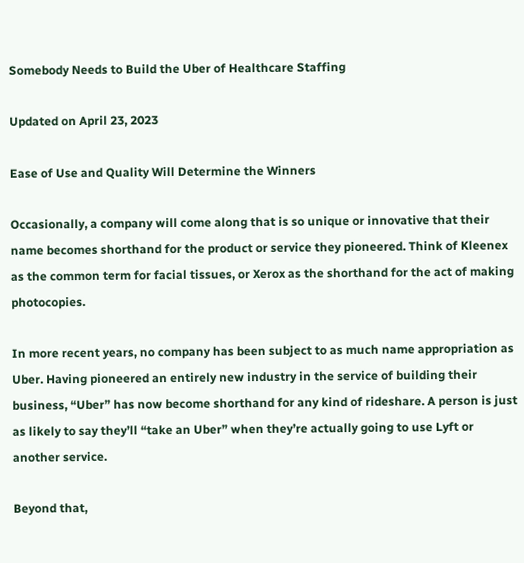Somebody Needs to Build the Uber of Healthcare Staffing

Updated on April 23, 2023

Ease of Use and Quality Will Determine the Winners

Occasionally, a company will come along that is so unique or innovative that their name becomes shorthand for the product or service they pioneered. Think of Kleenex as the common term for facial tissues, or Xerox as the shorthand for the act of making photocopies.

In more recent years, no company has been subject to as much name appropriation as Uber. Having pioneered an entirely new industry in the service of building their business, “Uber” has now become shorthand for any kind of rideshare. A person is just as likely to say they’ll “take an Uber” when they’re actually going to use Lyft or another service.

Beyond that,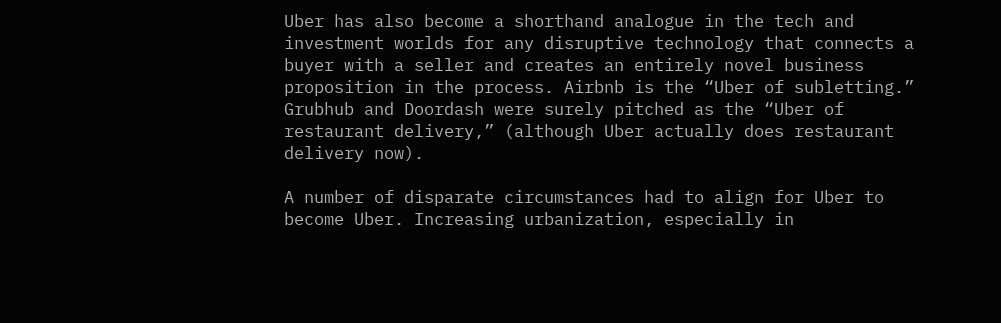Uber has also become a shorthand analogue in the tech and investment worlds for any disruptive technology that connects a buyer with a seller and creates an entirely novel business proposition in the process. Airbnb is the “Uber of subletting.” Grubhub and Doordash were surely pitched as the “Uber of restaurant delivery,” (although Uber actually does restaurant delivery now).

A number of disparate circumstances had to align for Uber to become Uber. Increasing urbanization, especially in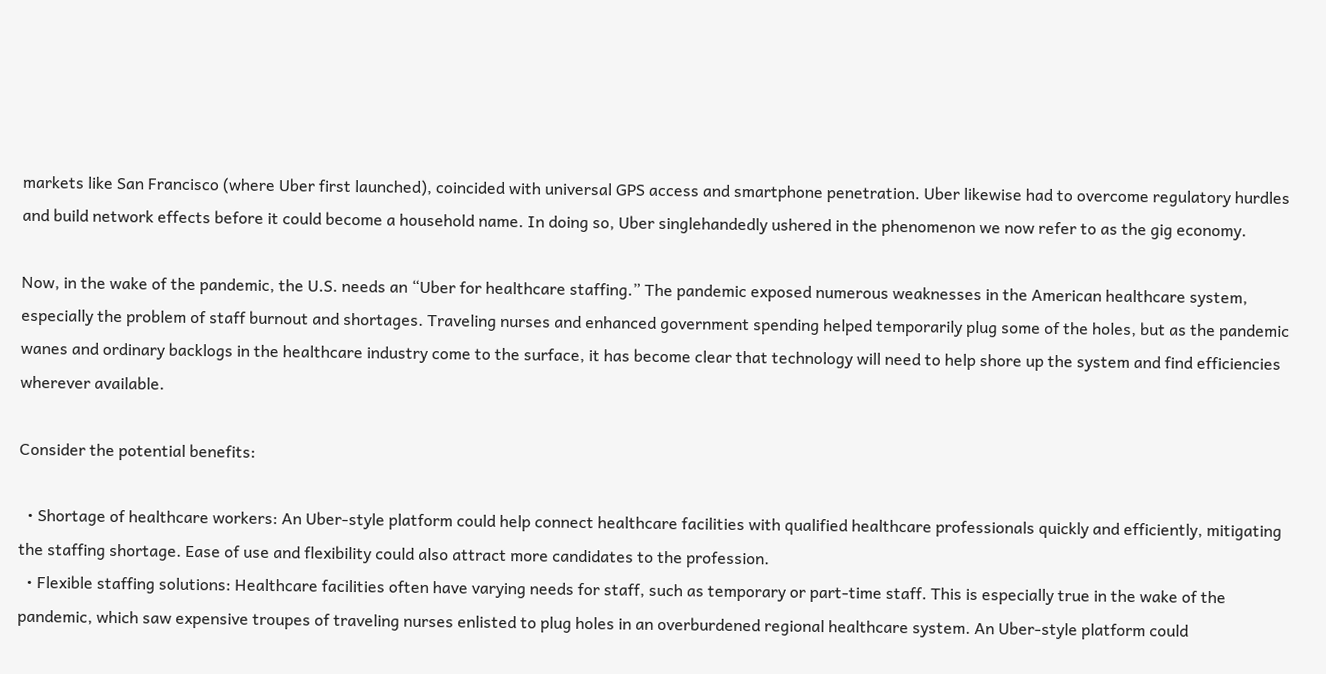markets like San Francisco (where Uber first launched), coincided with universal GPS access and smartphone penetration. Uber likewise had to overcome regulatory hurdles and build network effects before it could become a household name. In doing so, Uber singlehandedly ushered in the phenomenon we now refer to as the gig economy.

Now, in the wake of the pandemic, the U.S. needs an “Uber for healthcare staffing.” The pandemic exposed numerous weaknesses in the American healthcare system, especially the problem of staff burnout and shortages. Traveling nurses and enhanced government spending helped temporarily plug some of the holes, but as the pandemic wanes and ordinary backlogs in the healthcare industry come to the surface, it has become clear that technology will need to help shore up the system and find efficiencies wherever available.

Consider the potential benefits:

  • Shortage of healthcare workers: An Uber-style platform could help connect healthcare facilities with qualified healthcare professionals quickly and efficiently, mitigating the staffing shortage. Ease of use and flexibility could also attract more candidates to the profession.
  • Flexible staffing solutions: Healthcare facilities often have varying needs for staff, such as temporary or part-time staff. This is especially true in the wake of the pandemic, which saw expensive troupes of traveling nurses enlisted to plug holes in an overburdened regional healthcare system. An Uber-style platform could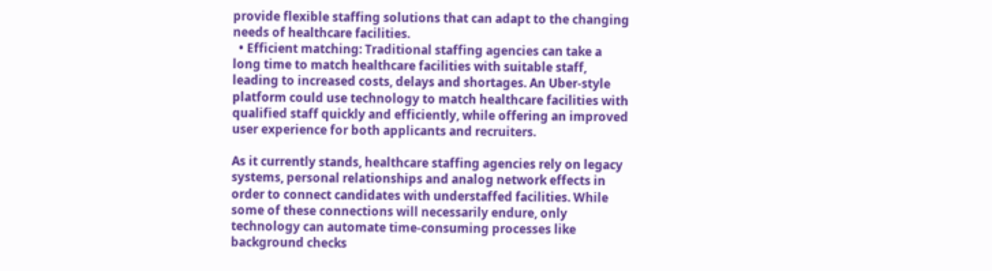provide flexible staffing solutions that can adapt to the changing needs of healthcare facilities.
  • Efficient matching: Traditional staffing agencies can take a long time to match healthcare facilities with suitable staff, leading to increased costs, delays and shortages. An Uber-style platform could use technology to match healthcare facilities with qualified staff quickly and efficiently, while offering an improved user experience for both applicants and recruiters.

As it currently stands, healthcare staffing agencies rely on legacy systems, personal relationships and analog network effects in order to connect candidates with understaffed facilities. While some of these connections will necessarily endure, only technology can automate time-consuming processes like background checks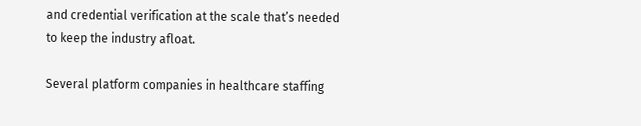and credential verification at the scale that’s needed to keep the industry afloat.

Several platform companies in healthcare staffing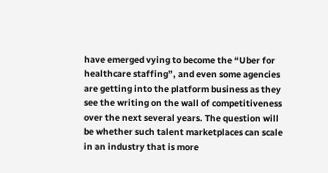have emerged vying to become the “Uber for healthcare staffing”, and even some agencies are getting into the platform business as they see the writing on the wall of competitiveness over the next several years. The question will be whether such talent marketplaces can scale in an industry that is more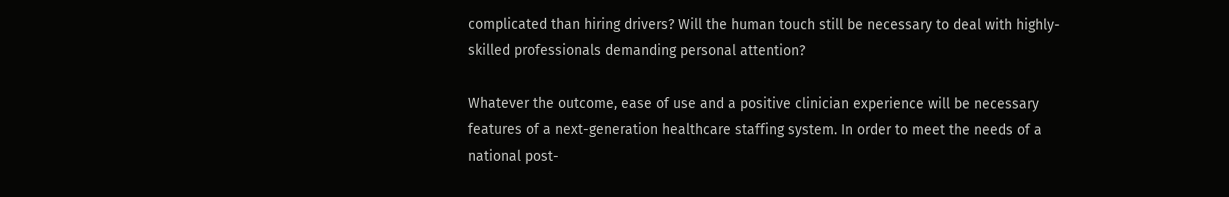complicated than hiring drivers? Will the human touch still be necessary to deal with highly-skilled professionals demanding personal attention?

Whatever the outcome, ease of use and a positive clinician experience will be necessary features of a next-generation healthcare staffing system. In order to meet the needs of a national post-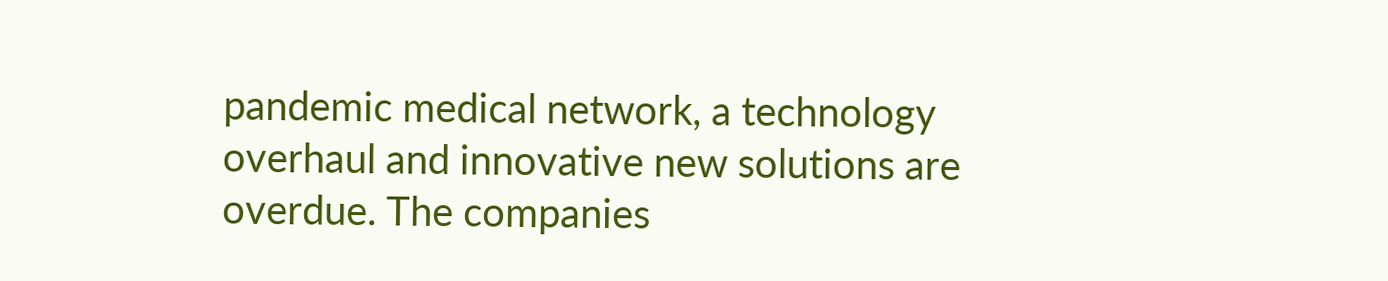pandemic medical network, a technology overhaul and innovative new solutions are overdue. The companies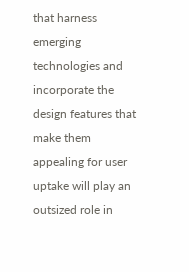that harness emerging technologies and incorporate the design features that make them appealing for user uptake will play an outsized role in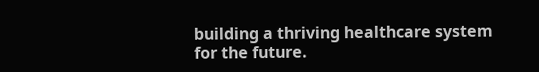building a thriving healthcare system for the future.